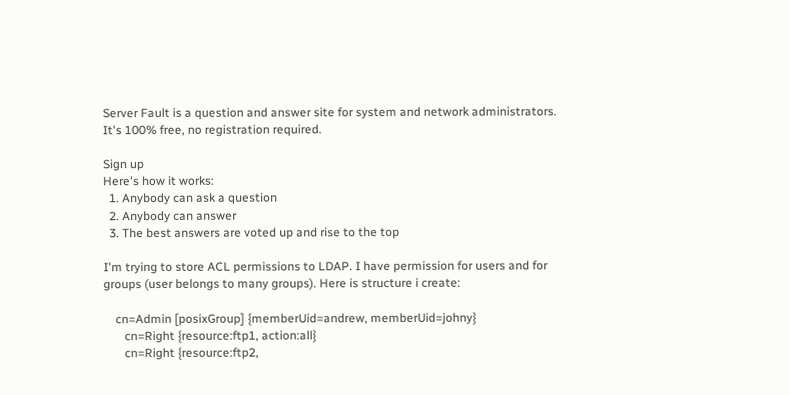Server Fault is a question and answer site for system and network administrators. It's 100% free, no registration required.

Sign up
Here's how it works:
  1. Anybody can ask a question
  2. Anybody can answer
  3. The best answers are voted up and rise to the top

I'm trying to store ACL permissions to LDAP. I have permission for users and for groups (user belongs to many groups). Here is structure i create:

    cn=Admin [posixGroup] {memberUid=andrew, memberUid=johny}
       cn=Right {resource:ftp1, action:all}
       cn=Right {resource:ftp2,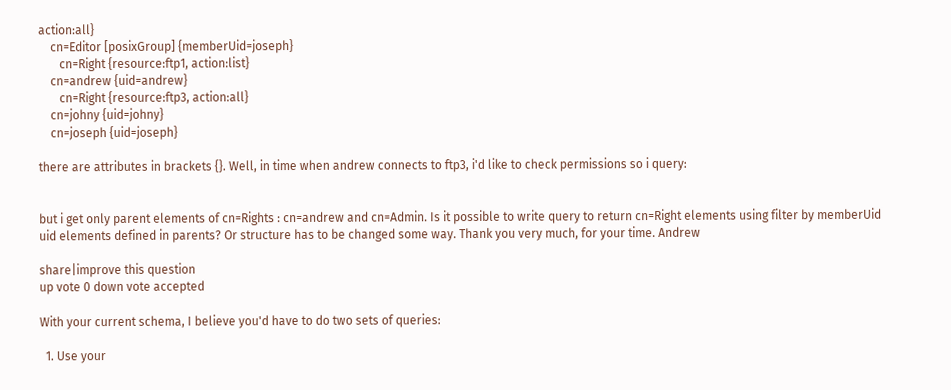action:all}
    cn=Editor [posixGroup] {memberUid=joseph}
       cn=Right {resource:ftp1, action:list}
    cn=andrew {uid=andrew}
       cn=Right {resource:ftp3, action:all}
    cn=johny {uid=johny}
    cn=joseph {uid=joseph}

there are attributes in brackets {}. Well, in time when andrew connects to ftp3, i'd like to check permissions so i query:


but i get only parent elements of cn=Rights : cn=andrew and cn=Admin. Is it possible to write query to return cn=Right elements using filter by memberUid uid elements defined in parents? Or structure has to be changed some way. Thank you very much, for your time. Andrew

share|improve this question
up vote 0 down vote accepted

With your current schema, I believe you'd have to do two sets of queries:

  1. Use your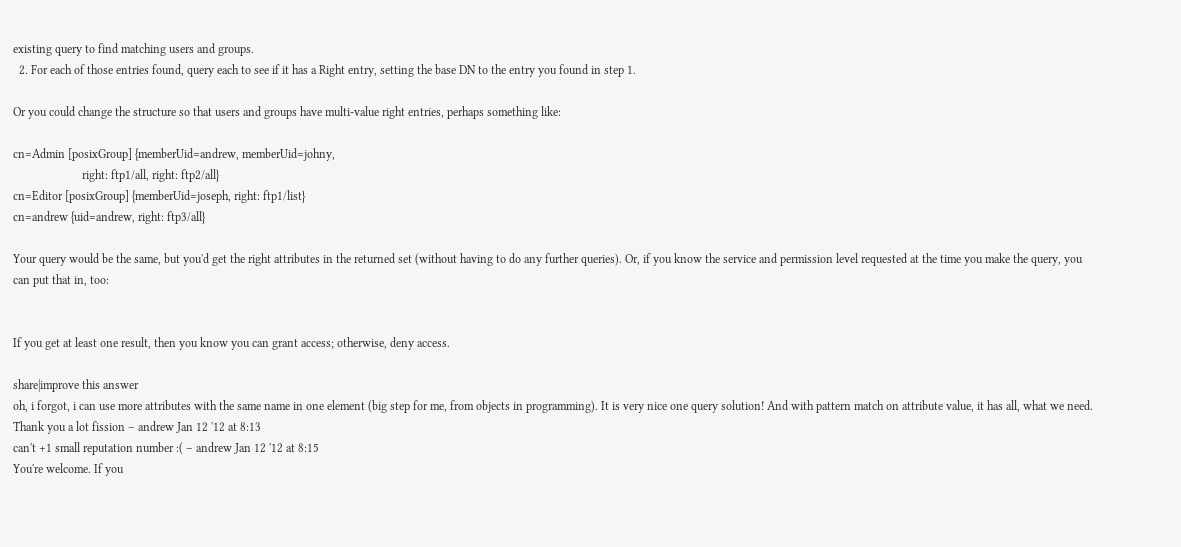existing query to find matching users and groups.
  2. For each of those entries found, query each to see if it has a Right entry, setting the base DN to the entry you found in step 1.

Or you could change the structure so that users and groups have multi-value right entries, perhaps something like:

cn=Admin [posixGroup] {memberUid=andrew, memberUid=johny,
                       right: ftp1/all, right: ftp2/all}
cn=Editor [posixGroup] {memberUid=joseph, right: ftp1/list}
cn=andrew {uid=andrew, right: ftp3/all}

Your query would be the same, but you'd get the right attributes in the returned set (without having to do any further queries). Or, if you know the service and permission level requested at the time you make the query, you can put that in, too:


If you get at least one result, then you know you can grant access; otherwise, deny access.

share|improve this answer
oh, i forgot, i can use more attributes with the same name in one element (big step for me, from objects in programming). It is very nice one query solution! And with pattern match on attribute value, it has all, what we need. Thank you a lot fission – andrew Jan 12 '12 at 8:13
can't +1 small reputation number :( – andrew Jan 12 '12 at 8:15
You're welcome. If you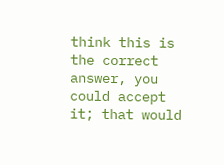think this is the correct answer, you could accept it; that would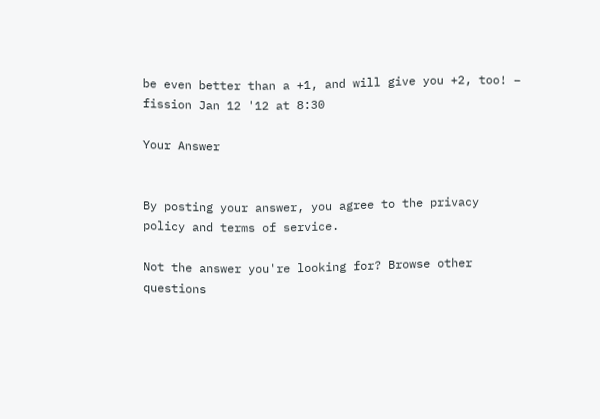be even better than a +1, and will give you +2, too! – fission Jan 12 '12 at 8:30

Your Answer


By posting your answer, you agree to the privacy policy and terms of service.

Not the answer you're looking for? Browse other questions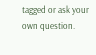tagged or ask your own question.